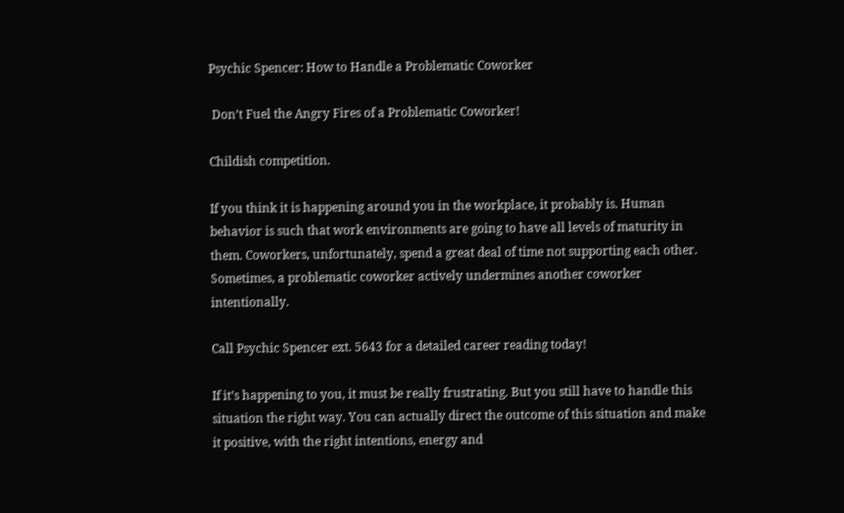Psychic Spencer: How to Handle a Problematic Coworker

 Don’t Fuel the Angry Fires of a Problematic Coworker!

Childish competition.

If you think it is happening around you in the workplace, it probably is. Human behavior is such that work environments are going to have all levels of maturity in them. Coworkers, unfortunately, spend a great deal of time not supporting each other. Sometimes, a problematic coworker actively undermines another coworker intentionally.

Call Psychic Spencer ext. 5643 for a detailed career reading today!

If it’s happening to you, it must be really frustrating. But you still have to handle this situation the right way. You can actually direct the outcome of this situation and make it positive, with the right intentions, energy and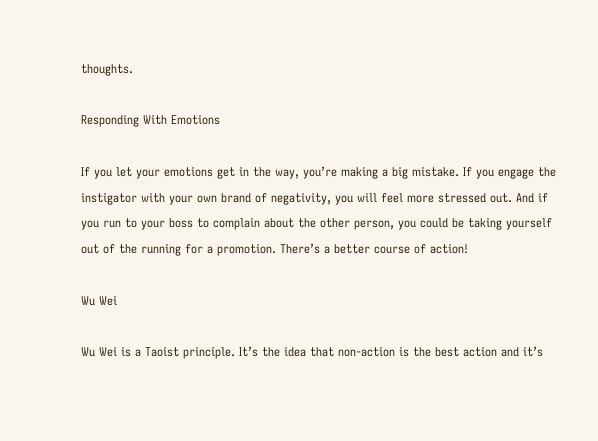thoughts.

Responding With Emotions

If you let your emotions get in the way, you’re making a big mistake. If you engage the instigator with your own brand of negativity, you will feel more stressed out. And if you run to your boss to complain about the other person, you could be taking yourself out of the running for a promotion. There’s a better course of action!

Wu Wei

Wu Wei is a Taoist principle. It’s the idea that non-action is the best action and it’s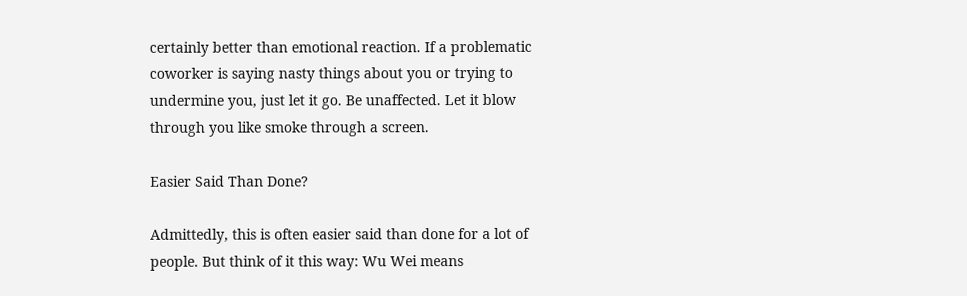certainly better than emotional reaction. If a problematic coworker is saying nasty things about you or trying to undermine you, just let it go. Be unaffected. Let it blow through you like smoke through a screen.

Easier Said Than Done?

Admittedly, this is often easier said than done for a lot of people. But think of it this way: Wu Wei means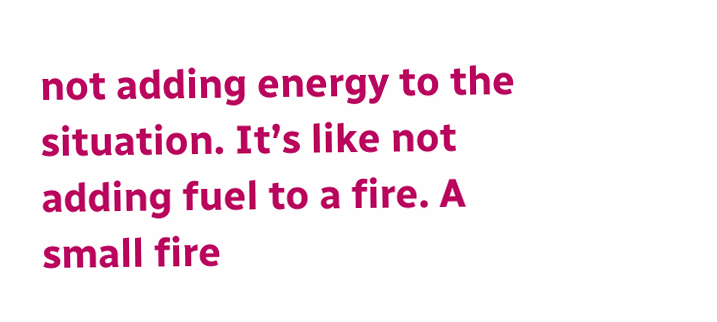not adding energy to the situation. It’s like not adding fuel to a fire. A small fire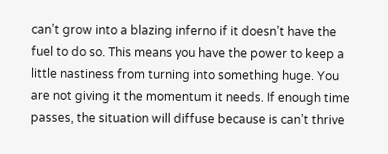can’t grow into a blazing inferno if it doesn’t have the fuel to do so. This means you have the power to keep a little nastiness from turning into something huge. You are not giving it the momentum it needs. If enough time passes, the situation will diffuse because is can’t thrive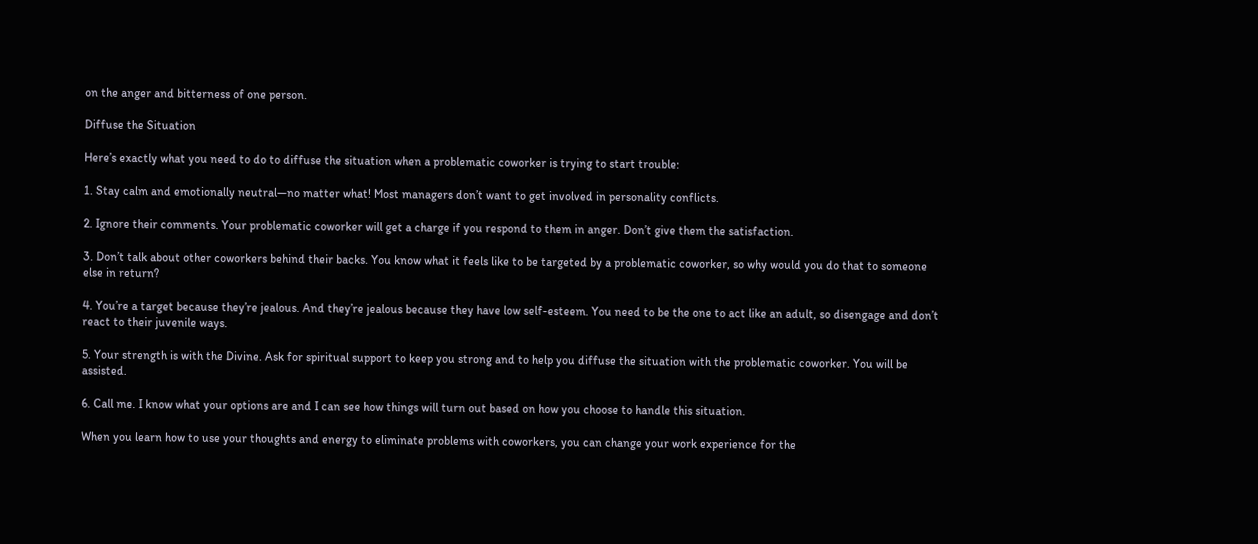on the anger and bitterness of one person.

Diffuse the Situation

Here’s exactly what you need to do to diffuse the situation when a problematic coworker is trying to start trouble:

1. Stay calm and emotionally neutral—no matter what! Most managers don’t want to get involved in personality conflicts.

2. Ignore their comments. Your problematic coworker will get a charge if you respond to them in anger. Don’t give them the satisfaction.

3. Don’t talk about other coworkers behind their backs. You know what it feels like to be targeted by a problematic coworker, so why would you do that to someone else in return?

4. You’re a target because they’re jealous. And they’re jealous because they have low self-esteem. You need to be the one to act like an adult, so disengage and don’t react to their juvenile ways.

5. Your strength is with the Divine. Ask for spiritual support to keep you strong and to help you diffuse the situation with the problematic coworker. You will be assisted.

6. Call me. I know what your options are and I can see how things will turn out based on how you choose to handle this situation.

When you learn how to use your thoughts and energy to eliminate problems with coworkers, you can change your work experience for the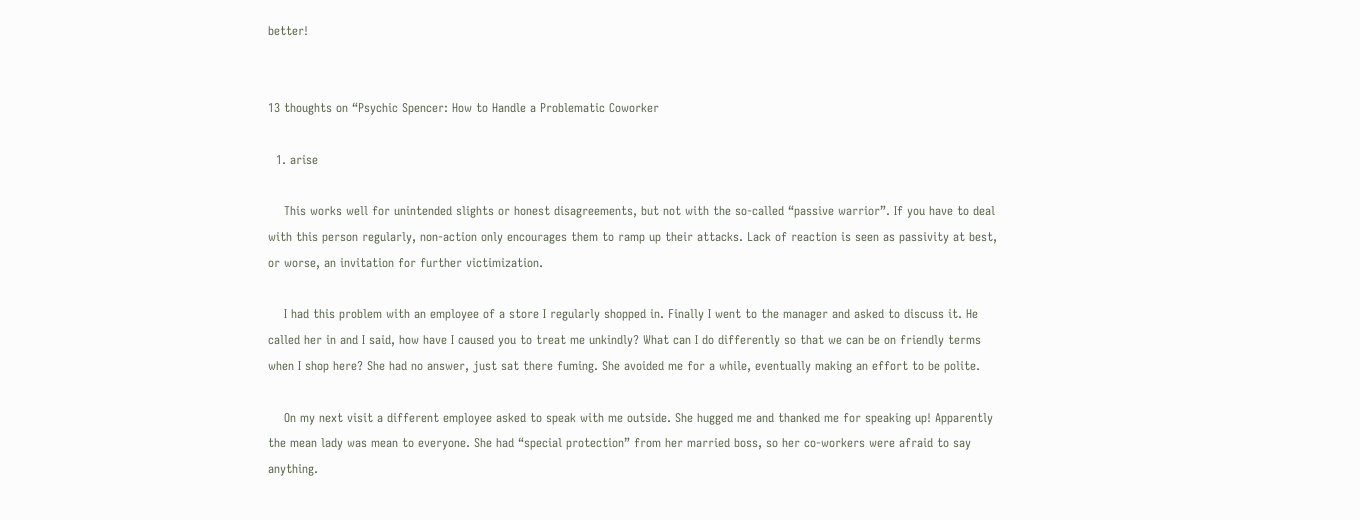better!


13 thoughts on “Psychic Spencer: How to Handle a Problematic Coworker

  1. arise

    This works well for unintended slights or honest disagreements, but not with the so-called “passive warrior”. If you have to deal with this person regularly, non-action only encourages them to ramp up their attacks. Lack of reaction is seen as passivity at best, or worse, an invitation for further victimization.

    I had this problem with an employee of a store I regularly shopped in. Finally I went to the manager and asked to discuss it. He called her in and I said, how have I caused you to treat me unkindly? What can I do differently so that we can be on friendly terms when I shop here? She had no answer, just sat there fuming. She avoided me for a while, eventually making an effort to be polite.

    On my next visit a different employee asked to speak with me outside. She hugged me and thanked me for speaking up! Apparently the mean lady was mean to everyone. She had “special protection” from her married boss, so her co-workers were afraid to say anything.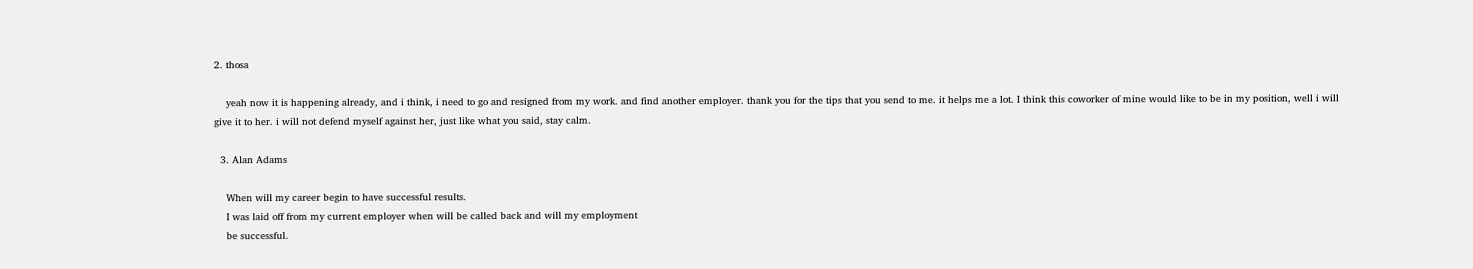2. thosa

    yeah now it is happening already, and i think, i need to go and resigned from my work. and find another employer. thank you for the tips that you send to me. it helps me a lot. I think this coworker of mine would like to be in my position, well i will give it to her. i will not defend myself against her, just like what you said, stay calm.

  3. Alan Adams

    When will my career begin to have successful results.
    I was laid off from my current employer when will be called back and will my employment
    be successful.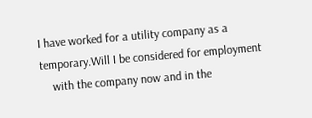I have worked for a utility company as a temporary.Will I be considered for employment
    with the company now and in the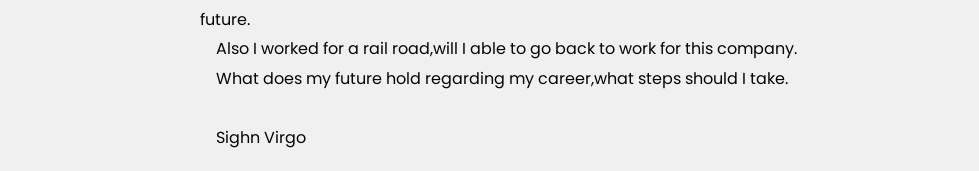future.
    Also I worked for a rail road,will I able to go back to work for this company.
    What does my future hold regarding my career,what steps should I take.

    Sighn Virgo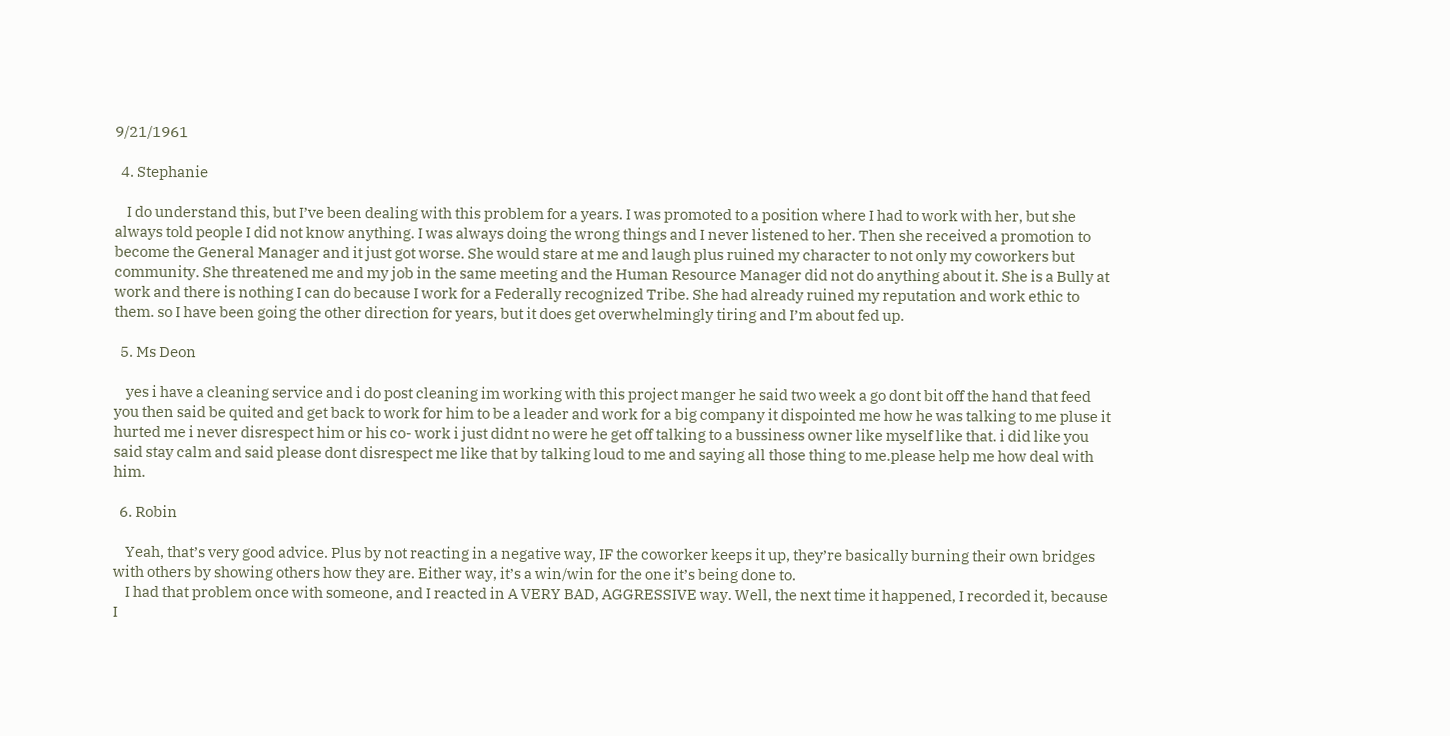9/21/1961

  4. Stephanie

    I do understand this, but I’ve been dealing with this problem for a years. I was promoted to a position where I had to work with her, but she always told people I did not know anything. I was always doing the wrong things and I never listened to her. Then she received a promotion to become the General Manager and it just got worse. She would stare at me and laugh plus ruined my character to not only my coworkers but community. She threatened me and my job in the same meeting and the Human Resource Manager did not do anything about it. She is a Bully at work and there is nothing I can do because I work for a Federally recognized Tribe. She had already ruined my reputation and work ethic to them. so I have been going the other direction for years, but it does get overwhelmingly tiring and I’m about fed up.

  5. Ms Deon

    yes i have a cleaning service and i do post cleaning im working with this project manger he said two week a go dont bit off the hand that feed you then said be quited and get back to work for him to be a leader and work for a big company it dispointed me how he was talking to me pluse it hurted me i never disrespect him or his co- work i just didnt no were he get off talking to a bussiness owner like myself like that. i did like you said stay calm and said please dont disrespect me like that by talking loud to me and saying all those thing to me.please help me how deal with him.

  6. Robin

    Yeah, that’s very good advice. Plus by not reacting in a negative way, IF the coworker keeps it up, they’re basically burning their own bridges with others by showing others how they are. Either way, it’s a win/win for the one it’s being done to.
    I had that problem once with someone, and I reacted in A VERY BAD, AGGRESSIVE way. Well, the next time it happened, I recorded it, because I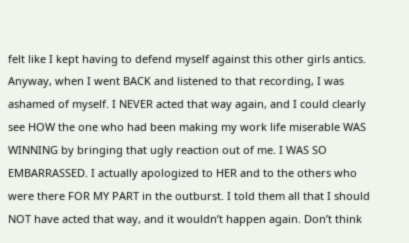felt like I kept having to defend myself against this other girls antics. Anyway, when I went BACK and listened to that recording, I was ashamed of myself. I NEVER acted that way again, and I could clearly see HOW the one who had been making my work life miserable WAS WINNING by bringing that ugly reaction out of me. I WAS SO EMBARRASSED. I actually apologized to HER and to the others who were there FOR MY PART in the outburst. I told them all that I should NOT have acted that way, and it wouldn’t happen again. Don’t think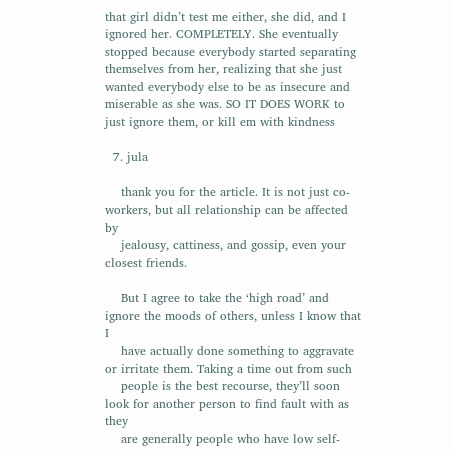that girl didn’t test me either, she did, and I ignored her. COMPLETELY. She eventually stopped because everybody started separating themselves from her, realizing that she just wanted everybody else to be as insecure and miserable as she was. SO IT DOES WORK to just ignore them, or kill em with kindness

  7. jula

    thank you for the article. It is not just co-workers, but all relationship can be affected by
    jealousy, cattiness, and gossip, even your closest friends.

    But I agree to take the ‘high road’ and ignore the moods of others, unless I know that I
    have actually done something to aggravate or irritate them. Taking a time out from such
    people is the best recourse, they’ll soon look for another person to find fault with as they
    are generally people who have low self-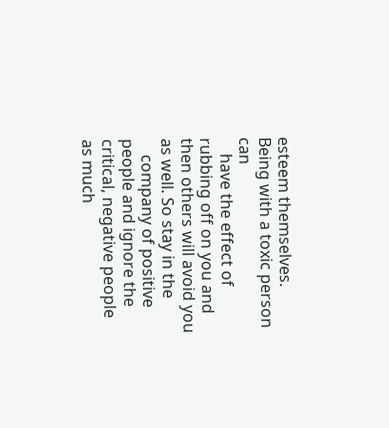esteem themselves. Being with a toxic person can
    have the effect of rubbing off on you and then others will avoid you as well. So stay in the
    company of positive people and ignore the critical, negative people as much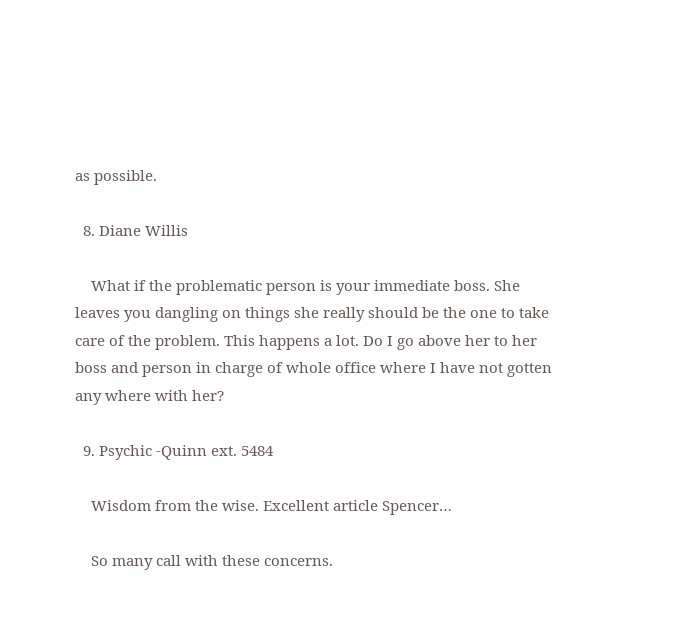as possible.

  8. Diane Willis

    What if the problematic person is your immediate boss. She leaves you dangling on things she really should be the one to take care of the problem. This happens a lot. Do I go above her to her boss and person in charge of whole office where I have not gotten any where with her?

  9. Psychic -Quinn ext. 5484

    Wisdom from the wise. Excellent article Spencer…

    So many call with these concerns.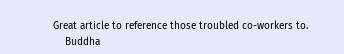Great article to reference those troubled co-workers to.
    Buddha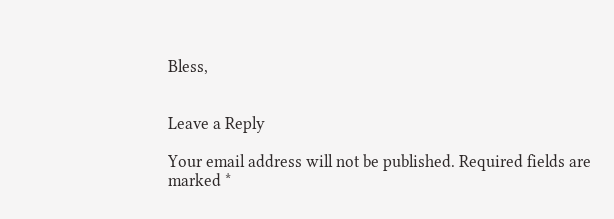Bless,


Leave a Reply

Your email address will not be published. Required fields are marked *